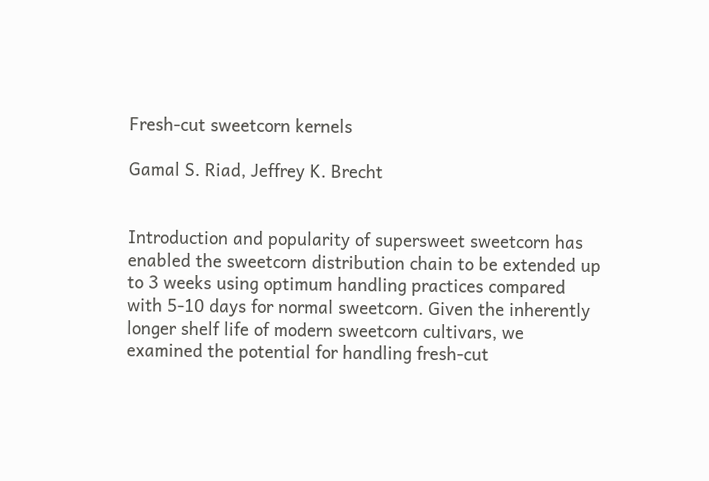Fresh-cut sweetcorn kernels

Gamal S. Riad, Jeffrey K. Brecht


Introduction and popularity of supersweet sweetcorn has enabled the sweetcorn distribution chain to be extended up to 3 weeks using optimum handling practices compared with 5-10 days for normal sweetcorn. Given the inherently longer shelf life of modern sweetcorn cultivars, we examined the potential for handling fresh-cut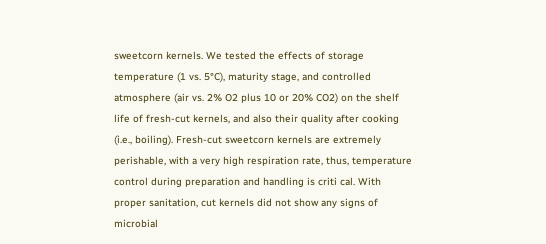sweetcorn kernels. We tested the effects of storage temperature (1 vs. 5°C), maturity stage, and controlled atmosphere (air vs. 2% O2 plus 10 or 20% CO2) on the shelf life of fresh-cut kernels, and also their quality after cooking (i.e., boiling). Fresh-cut sweetcorn kernels are extremely perishable, with a very high respiration rate, thus, temperature control during preparation and handling is criti cal. With proper sanitation, cut kernels did not show any signs of microbial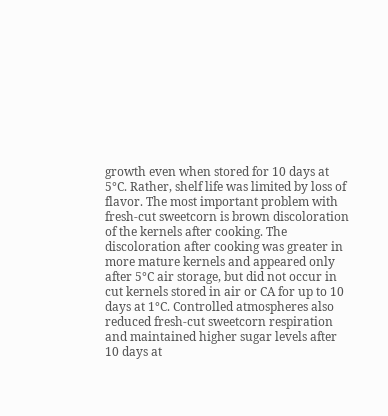growth even when stored for 10 days at 5°C. Rather, shelf life was limited by loss of flavor. The most important problem with fresh-cut sweetcorn is brown discoloration of the kernels after cooking. The discoloration after cooking was greater in more mature kernels and appeared only after 5°C air storage, but did not occur in cut kernels stored in air or CA for up to 10 days at 1°C. Controlled atmospheres also reduced fresh-cut sweetcorn respiration and maintained higher sugar levels after 10 days at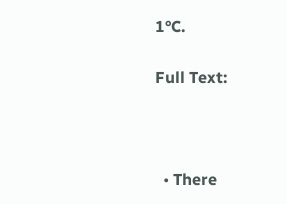1°C.

Full Text:



  • There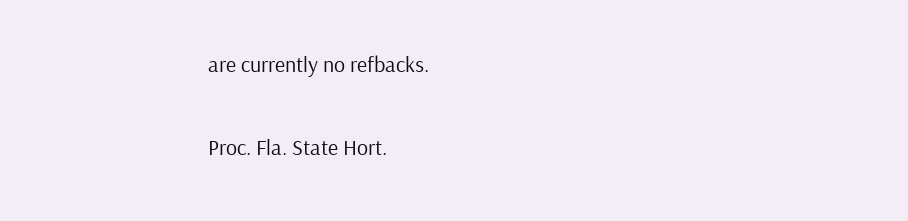are currently no refbacks.

Proc. Fla. State Hort.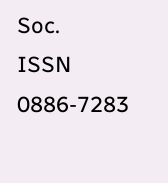Soc.     ISSN 0886-7283